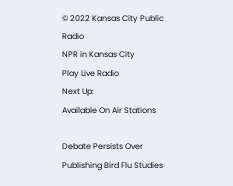© 2022 Kansas City Public Radio
NPR in Kansas City
Play Live Radio
Next Up:
Available On Air Stations

Debate Persists Over Publishing Bird Flu Studies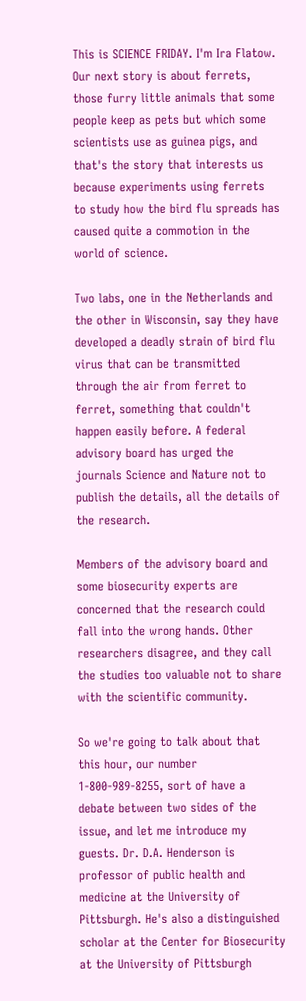This is SCIENCE FRIDAY. I'm Ira Flatow. Our next story is about ferrets, those furry little animals that some people keep as pets but which some scientists use as guinea pigs, and that's the story that interests us because experiments using ferrets to study how the bird flu spreads has caused quite a commotion in the world of science.

Two labs, one in the Netherlands and the other in Wisconsin, say they have developed a deadly strain of bird flu virus that can be transmitted through the air from ferret to ferret, something that couldn't happen easily before. A federal advisory board has urged the journals Science and Nature not to publish the details, all the details of the research.

Members of the advisory board and some biosecurity experts are concerned that the research could fall into the wrong hands. Other researchers disagree, and they call the studies too valuable not to share with the scientific community.

So we're going to talk about that this hour, our number 1-800-989-8255, sort of have a debate between two sides of the issue, and let me introduce my guests. Dr. D.A. Henderson is professor of public health and medicine at the University of Pittsburgh. He's also a distinguished scholar at the Center for Biosecurity at the University of Pittsburgh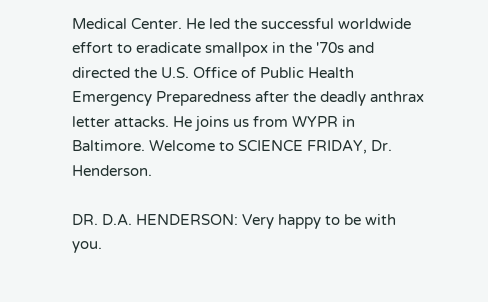Medical Center. He led the successful worldwide effort to eradicate smallpox in the '70s and directed the U.S. Office of Public Health Emergency Preparedness after the deadly anthrax letter attacks. He joins us from WYPR in Baltimore. Welcome to SCIENCE FRIDAY, Dr. Henderson.

DR. D.A. HENDERSON: Very happy to be with you.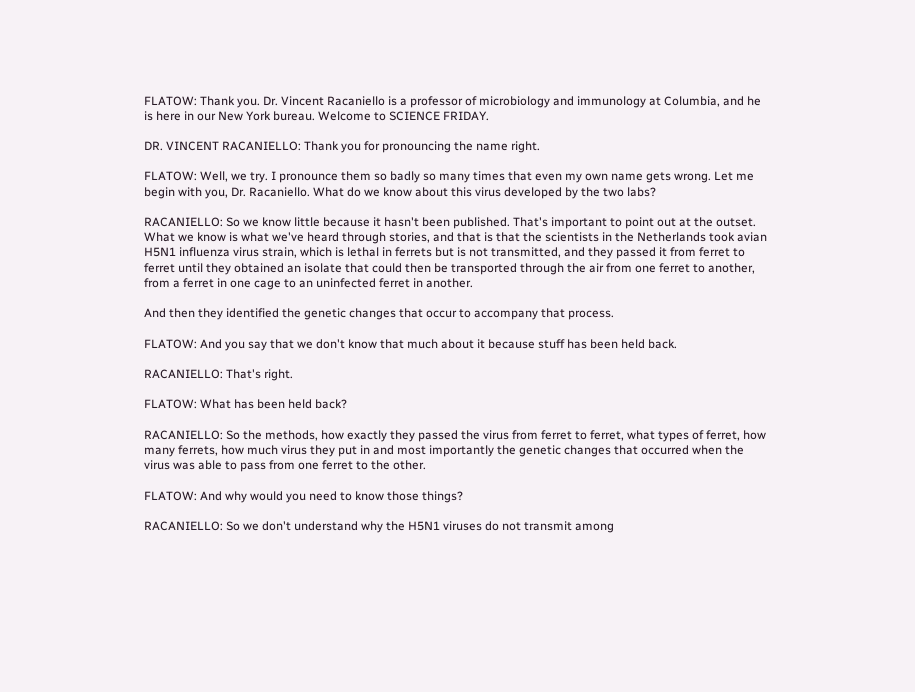FLATOW: Thank you. Dr. Vincent Racaniello is a professor of microbiology and immunology at Columbia, and he is here in our New York bureau. Welcome to SCIENCE FRIDAY.

DR. VINCENT RACANIELLO: Thank you for pronouncing the name right.

FLATOW: Well, we try. I pronounce them so badly so many times that even my own name gets wrong. Let me begin with you, Dr. Racaniello. What do we know about this virus developed by the two labs?

RACANIELLO: So we know little because it hasn't been published. That's important to point out at the outset. What we know is what we've heard through stories, and that is that the scientists in the Netherlands took avian H5N1 influenza virus strain, which is lethal in ferrets but is not transmitted, and they passed it from ferret to ferret until they obtained an isolate that could then be transported through the air from one ferret to another, from a ferret in one cage to an uninfected ferret in another.

And then they identified the genetic changes that occur to accompany that process.

FLATOW: And you say that we don't know that much about it because stuff has been held back.

RACANIELLO: That's right.

FLATOW: What has been held back?

RACANIELLO: So the methods, how exactly they passed the virus from ferret to ferret, what types of ferret, how many ferrets, how much virus they put in and most importantly the genetic changes that occurred when the virus was able to pass from one ferret to the other.

FLATOW: And why would you need to know those things?

RACANIELLO: So we don't understand why the H5N1 viruses do not transmit among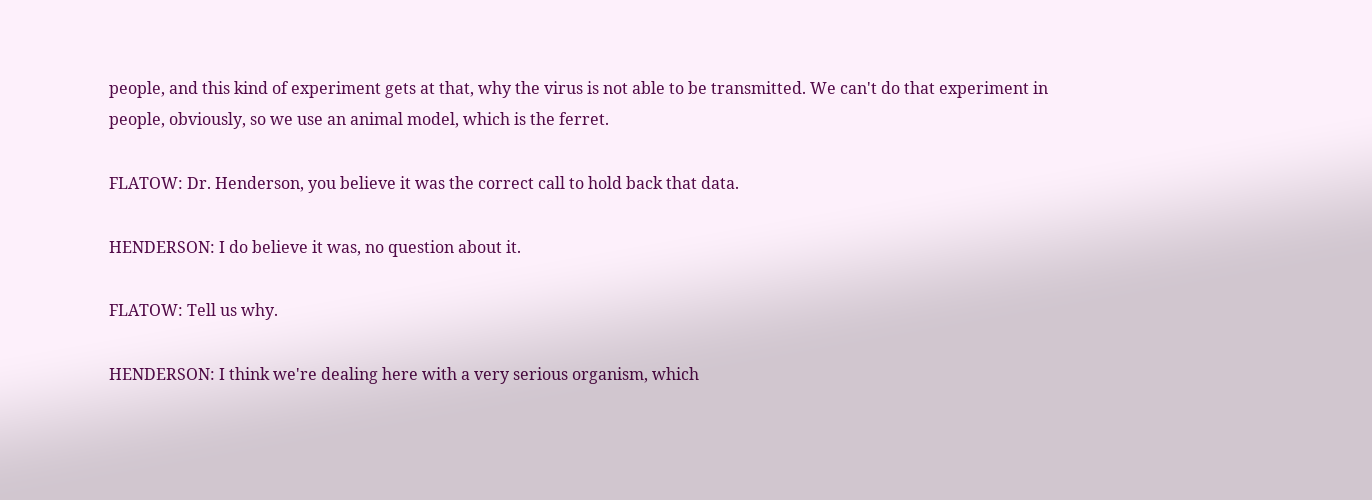people, and this kind of experiment gets at that, why the virus is not able to be transmitted. We can't do that experiment in people, obviously, so we use an animal model, which is the ferret.

FLATOW: Dr. Henderson, you believe it was the correct call to hold back that data.

HENDERSON: I do believe it was, no question about it.

FLATOW: Tell us why.

HENDERSON: I think we're dealing here with a very serious organism, which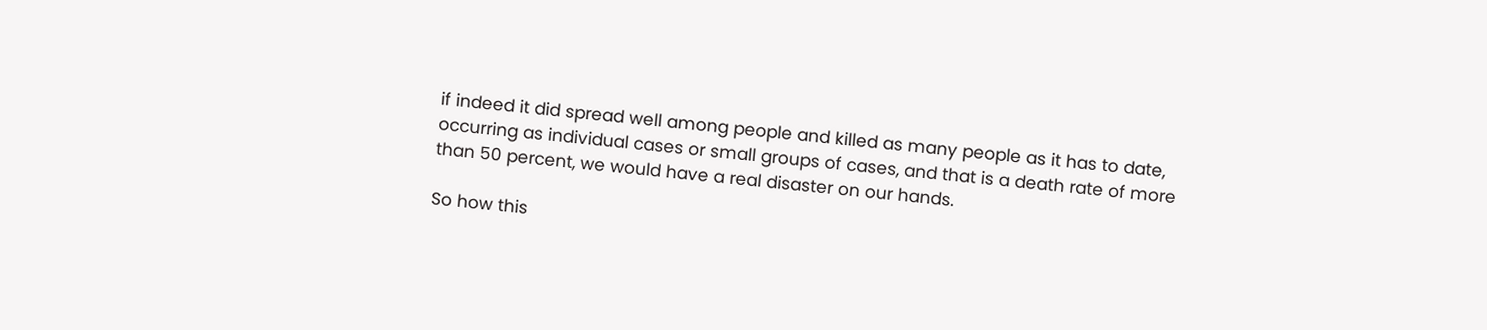if indeed it did spread well among people and killed as many people as it has to date, occurring as individual cases or small groups of cases, and that is a death rate of more than 50 percent, we would have a real disaster on our hands.

So how this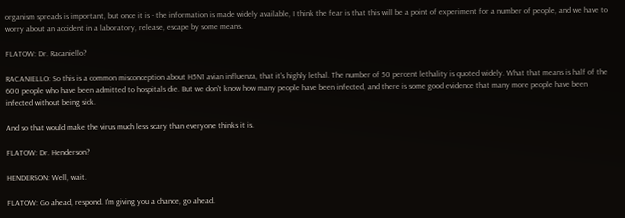organism spreads is important, but once it is - the information is made widely available, I think the fear is that this will be a point of experiment for a number of people, and we have to worry about an accident in a laboratory, release, escape by some means.

FLATOW: Dr. Racaniello?

RACANIELLO: So this is a common misconception about H5N1 avian influenza, that it's highly lethal. The number of 50 percent lethality is quoted widely. What that means is half of the 600 people who have been admitted to hospitals die. But we don't know how many people have been infected, and there is some good evidence that many more people have been infected without being sick.

And so that would make the virus much less scary than everyone thinks it is.

FLATOW: Dr. Henderson?

HENDERSON: Well, wait.

FLATOW: Go ahead, respond. I'm giving you a chance, go ahead.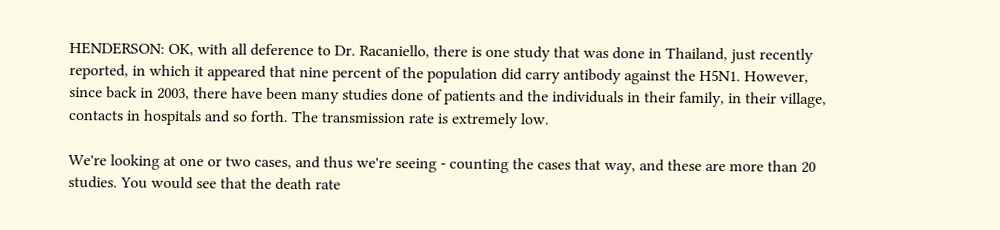HENDERSON: OK, with all deference to Dr. Racaniello, there is one study that was done in Thailand, just recently reported, in which it appeared that nine percent of the population did carry antibody against the H5N1. However, since back in 2003, there have been many studies done of patients and the individuals in their family, in their village, contacts in hospitals and so forth. The transmission rate is extremely low.

We're looking at one or two cases, and thus we're seeing - counting the cases that way, and these are more than 20 studies. You would see that the death rate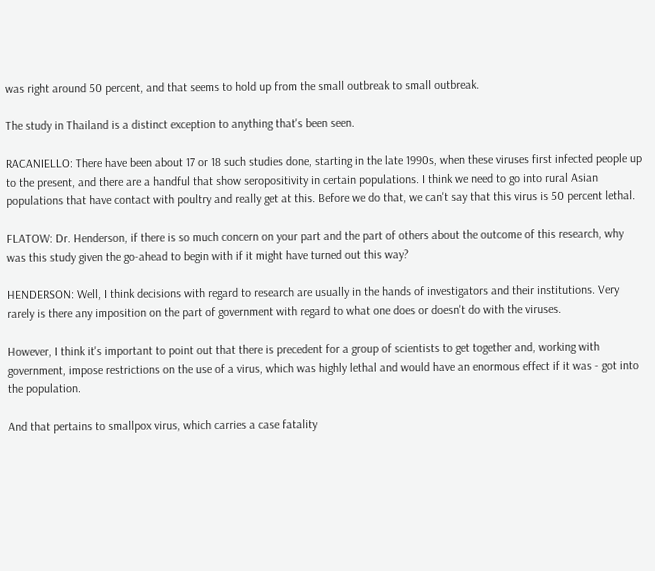was right around 50 percent, and that seems to hold up from the small outbreak to small outbreak.

The study in Thailand is a distinct exception to anything that's been seen.

RACANIELLO: There have been about 17 or 18 such studies done, starting in the late 1990s, when these viruses first infected people up to the present, and there are a handful that show seropositivity in certain populations. I think we need to go into rural Asian populations that have contact with poultry and really get at this. Before we do that, we can't say that this virus is 50 percent lethal.

FLATOW: Dr. Henderson, if there is so much concern on your part and the part of others about the outcome of this research, why was this study given the go-ahead to begin with if it might have turned out this way?

HENDERSON: Well, I think decisions with regard to research are usually in the hands of investigators and their institutions. Very rarely is there any imposition on the part of government with regard to what one does or doesn't do with the viruses.

However, I think it's important to point out that there is precedent for a group of scientists to get together and, working with government, impose restrictions on the use of a virus, which was highly lethal and would have an enormous effect if it was - got into the population.

And that pertains to smallpox virus, which carries a case fatality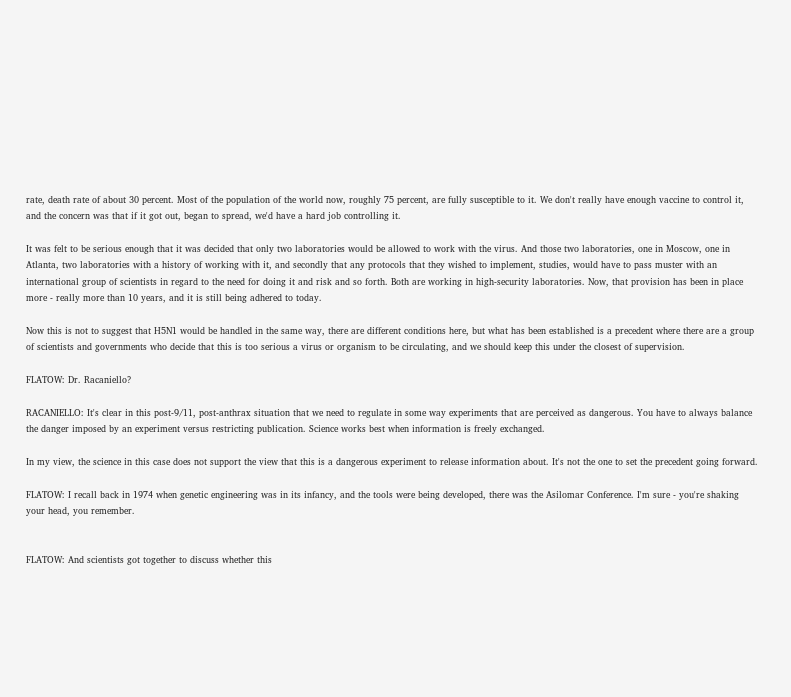rate, death rate of about 30 percent. Most of the population of the world now, roughly 75 percent, are fully susceptible to it. We don't really have enough vaccine to control it, and the concern was that if it got out, began to spread, we'd have a hard job controlling it.

It was felt to be serious enough that it was decided that only two laboratories would be allowed to work with the virus. And those two laboratories, one in Moscow, one in Atlanta, two laboratories with a history of working with it, and secondly that any protocols that they wished to implement, studies, would have to pass muster with an international group of scientists in regard to the need for doing it and risk and so forth. Both are working in high-security laboratories. Now, that provision has been in place more - really more than 10 years, and it is still being adhered to today.

Now this is not to suggest that H5N1 would be handled in the same way, there are different conditions here, but what has been established is a precedent where there are a group of scientists and governments who decide that this is too serious a virus or organism to be circulating, and we should keep this under the closest of supervision.

FLATOW: Dr. Racaniello?

RACANIELLO: It's clear in this post-9/11, post-anthrax situation that we need to regulate in some way experiments that are perceived as dangerous. You have to always balance the danger imposed by an experiment versus restricting publication. Science works best when information is freely exchanged.

In my view, the science in this case does not support the view that this is a dangerous experiment to release information about. It's not the one to set the precedent going forward.

FLATOW: I recall back in 1974 when genetic engineering was in its infancy, and the tools were being developed, there was the Asilomar Conference. I'm sure - you're shaking your head, you remember.


FLATOW: And scientists got together to discuss whether this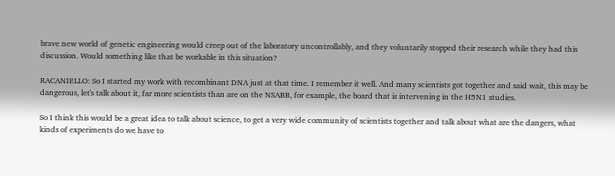brave new world of genetic engineering would creep out of the laboratory uncontrollably, and they voluntarily stopped their research while they had this discussion. Would something like that be workable in this situation?

RACANIELLO: So I started my work with recombinant DNA just at that time. I remember it well. And many scientists got together and said wait, this may be dangerous, let's talk about it, far more scientists than are on the NSABB, for example, the board that is intervening in the H5N1 studies.

So I think this would be a great idea to talk about science, to get a very wide community of scientists together and talk about what are the dangers, what kinds of experiments do we have to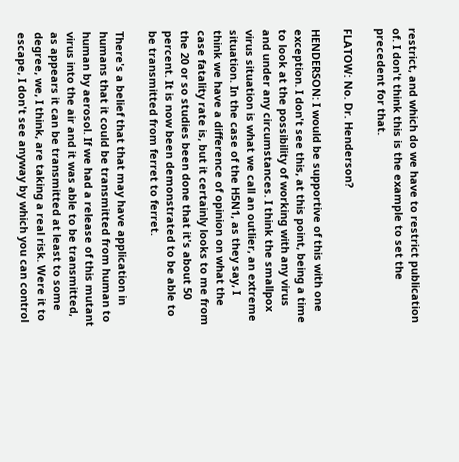restrict, and which do we have to restrict publication of. I don't think this is the example to set the precedent for that.

FLATOW: No. Dr. Henderson?

HENDERSON: I would be supportive of this with one exception. I don't see this, at this point, being a time to look at the possibility of working with any virus and under any circumstances. I think the smallpox virus situation is what we call an outlier, an extreme situation. In the case of the H5N1, as they say, I think we have a difference of opinion on what the case fatality rate is, but it certainly looks to me from the 20 or so studies been done that it's about 50 percent. It is now been demonstrated to be able to be transmitted from ferret to ferret.

There's a belief that that may have application in humans that it could be transmitted from human to human by aerosol. If we had a release of this mutant virus into the air and it was able to be transmitted, as appears it can be transmitted at least to some degree, we, I think, are taking a real risk. Were it to escape, I don't see anyway by which you can control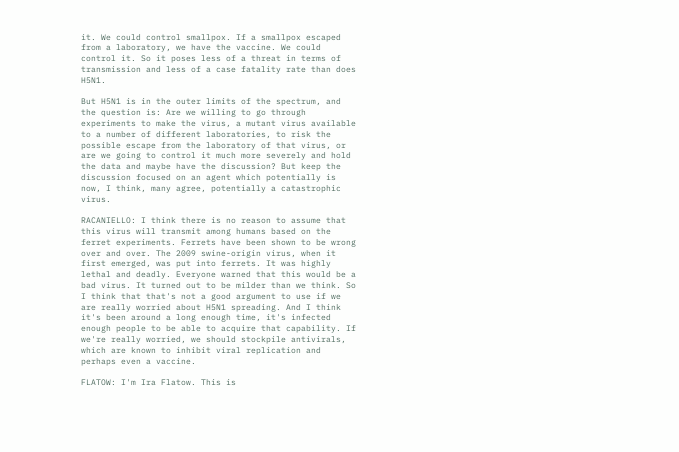it. We could control smallpox. If a smallpox escaped from a laboratory, we have the vaccine. We could control it. So it poses less of a threat in terms of transmission and less of a case fatality rate than does H5N1.

But H5N1 is in the outer limits of the spectrum, and the question is: Are we willing to go through experiments to make the virus, a mutant virus available to a number of different laboratories, to risk the possible escape from the laboratory of that virus, or are we going to control it much more severely and hold the data and maybe have the discussion? But keep the discussion focused on an agent which potentially is now, I think, many agree, potentially a catastrophic virus.

RACANIELLO: I think there is no reason to assume that this virus will transmit among humans based on the ferret experiments. Ferrets have been shown to be wrong over and over. The 2009 swine-origin virus, when it first emerged, was put into ferrets. It was highly lethal and deadly. Everyone warned that this would be a bad virus. It turned out to be milder than we think. So I think that that's not a good argument to use if we are really worried about H5N1 spreading. And I think it's been around a long enough time, it's infected enough people to be able to acquire that capability. If we're really worried, we should stockpile antivirals, which are known to inhibit viral replication and perhaps even a vaccine.

FLATOW: I'm Ira Flatow. This is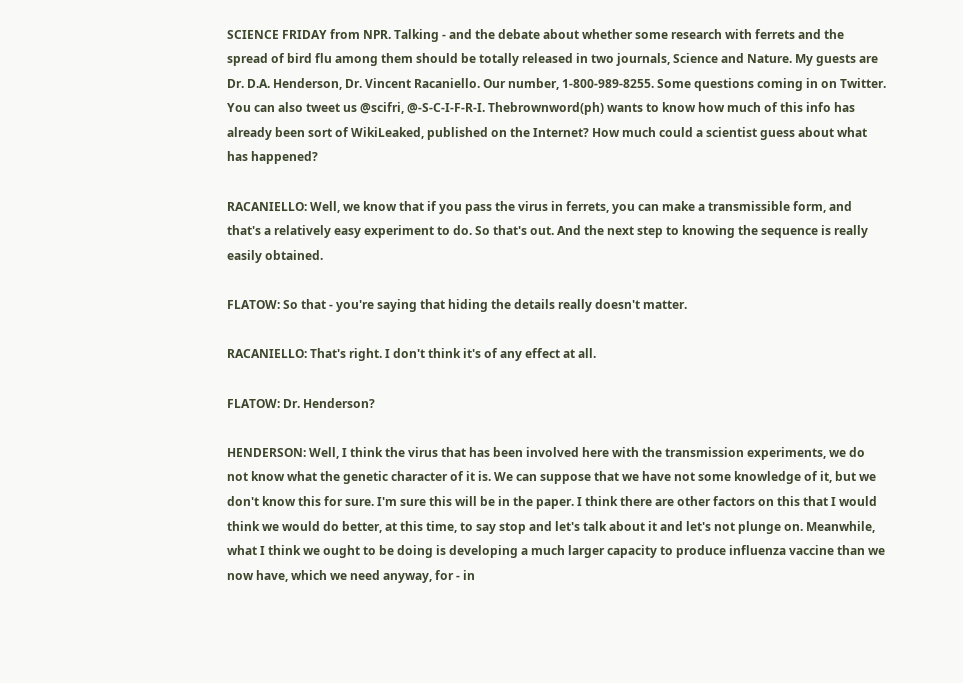SCIENCE FRIDAY from NPR. Talking - and the debate about whether some research with ferrets and the spread of bird flu among them should be totally released in two journals, Science and Nature. My guests are Dr. D.A. Henderson, Dr. Vincent Racaniello. Our number, 1-800-989-8255. Some questions coming in on Twitter. You can also tweet us @scifri, @-S-C-I-F-R-I. Thebrownword(ph) wants to know how much of this info has already been sort of WikiLeaked, published on the Internet? How much could a scientist guess about what has happened?

RACANIELLO: Well, we know that if you pass the virus in ferrets, you can make a transmissible form, and that's a relatively easy experiment to do. So that's out. And the next step to knowing the sequence is really easily obtained.

FLATOW: So that - you're saying that hiding the details really doesn't matter.

RACANIELLO: That's right. I don't think it's of any effect at all.

FLATOW: Dr. Henderson?

HENDERSON: Well, I think the virus that has been involved here with the transmission experiments, we do not know what the genetic character of it is. We can suppose that we have not some knowledge of it, but we don't know this for sure. I'm sure this will be in the paper. I think there are other factors on this that I would think we would do better, at this time, to say stop and let's talk about it and let's not plunge on. Meanwhile, what I think we ought to be doing is developing a much larger capacity to produce influenza vaccine than we now have, which we need anyway, for - in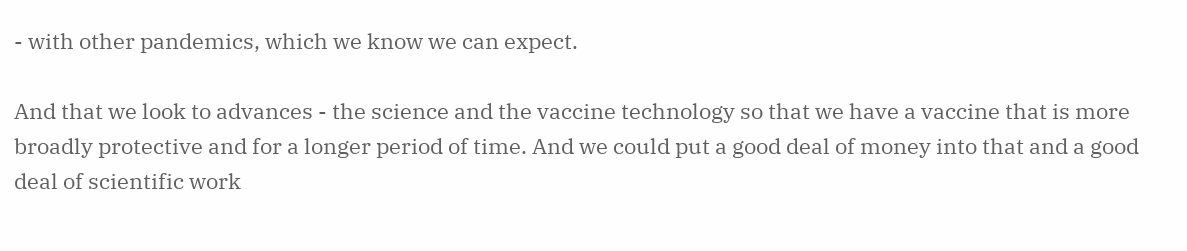- with other pandemics, which we know we can expect.

And that we look to advances - the science and the vaccine technology so that we have a vaccine that is more broadly protective and for a longer period of time. And we could put a good deal of money into that and a good deal of scientific work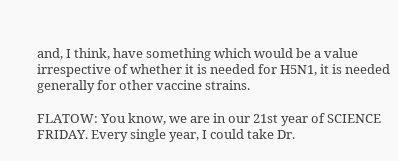and, I think, have something which would be a value irrespective of whether it is needed for H5N1, it is needed generally for other vaccine strains.

FLATOW: You know, we are in our 21st year of SCIENCE FRIDAY. Every single year, I could take Dr.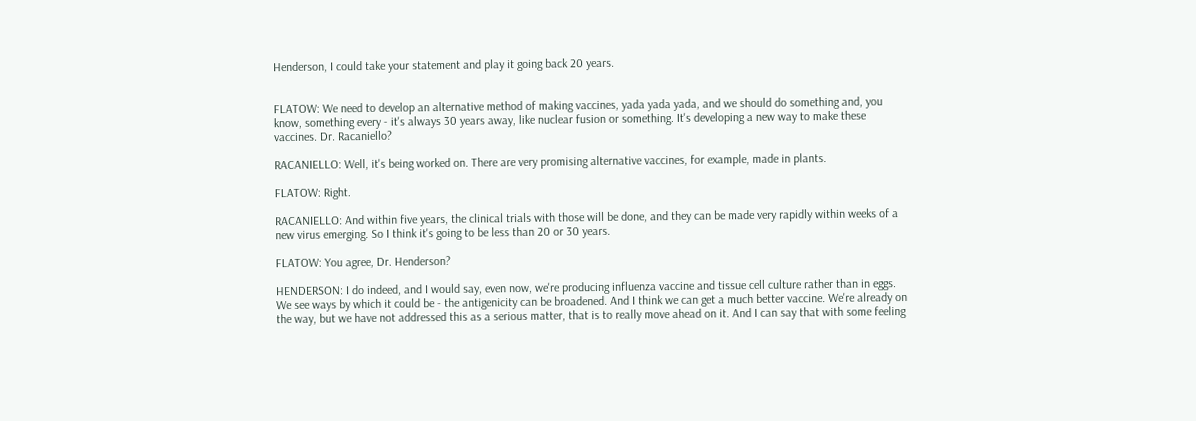Henderson, I could take your statement and play it going back 20 years.


FLATOW: We need to develop an alternative method of making vaccines, yada yada yada, and we should do something and, you know, something every - it's always 30 years away, like nuclear fusion or something. It's developing a new way to make these vaccines. Dr. Racaniello?

RACANIELLO: Well, it's being worked on. There are very promising alternative vaccines, for example, made in plants.

FLATOW: Right.

RACANIELLO: And within five years, the clinical trials with those will be done, and they can be made very rapidly within weeks of a new virus emerging. So I think it's going to be less than 20 or 30 years.

FLATOW: You agree, Dr. Henderson?

HENDERSON: I do indeed, and I would say, even now, we're producing influenza vaccine and tissue cell culture rather than in eggs. We see ways by which it could be - the antigenicity can be broadened. And I think we can get a much better vaccine. We're already on the way, but we have not addressed this as a serious matter, that is to really move ahead on it. And I can say that with some feeling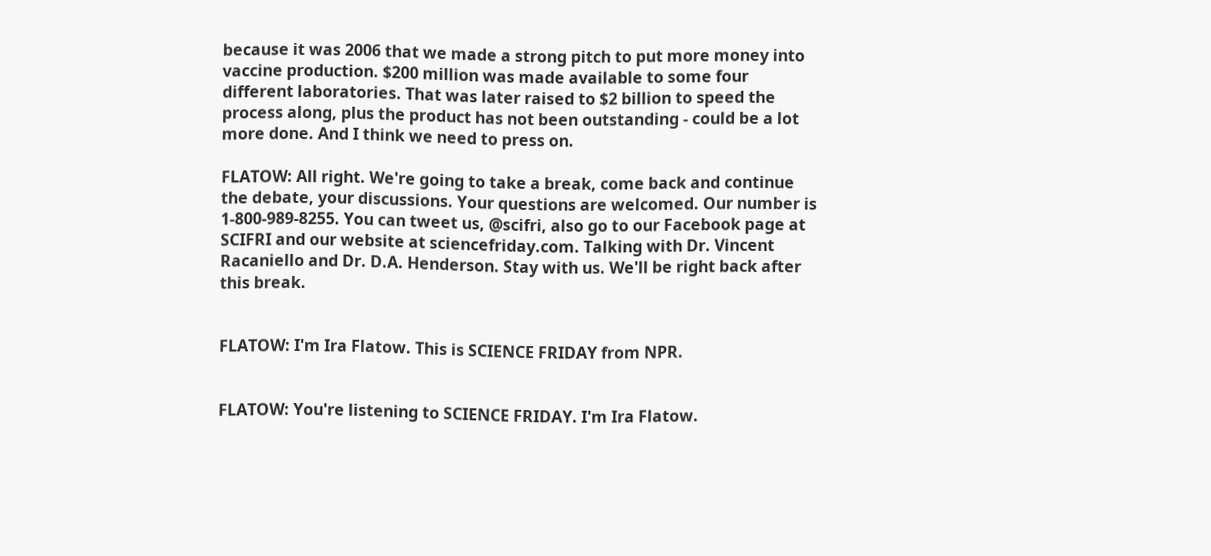because it was 2006 that we made a strong pitch to put more money into vaccine production. $200 million was made available to some four different laboratories. That was later raised to $2 billion to speed the process along, plus the product has not been outstanding - could be a lot more done. And I think we need to press on.

FLATOW: All right. We're going to take a break, come back and continue the debate, your discussions. Your questions are welcomed. Our number is 1-800-989-8255. You can tweet us, @scifri, also go to our Facebook page at SCIFRI and our website at sciencefriday.com. Talking with Dr. Vincent Racaniello and Dr. D.A. Henderson. Stay with us. We'll be right back after this break.


FLATOW: I'm Ira Flatow. This is SCIENCE FRIDAY from NPR.


FLATOW: You're listening to SCIENCE FRIDAY. I'm Ira Flatow.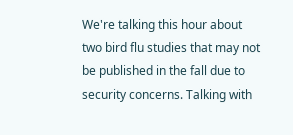We're talking this hour about two bird flu studies that may not be published in the fall due to security concerns. Talking with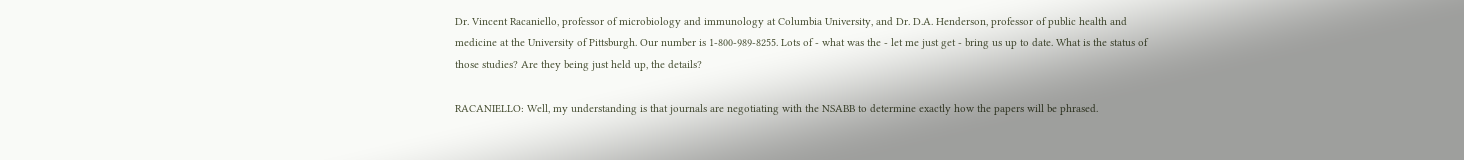Dr. Vincent Racaniello, professor of microbiology and immunology at Columbia University, and Dr. D.A. Henderson, professor of public health and medicine at the University of Pittsburgh. Our number is 1-800-989-8255. Lots of - what was the - let me just get - bring us up to date. What is the status of those studies? Are they being just held up, the details?

RACANIELLO: Well, my understanding is that journals are negotiating with the NSABB to determine exactly how the papers will be phrased.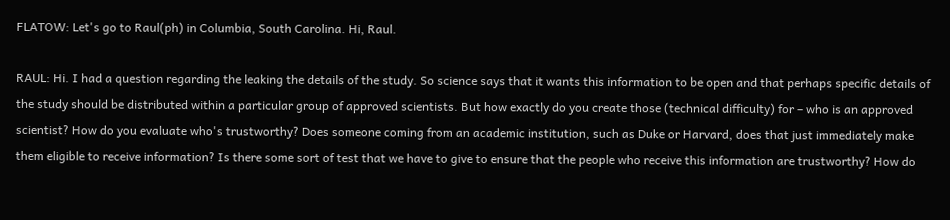FLATOW: Let's go to Raul(ph) in Columbia, South Carolina. Hi, Raul.

RAUL: Hi. I had a question regarding the leaking the details of the study. So science says that it wants this information to be open and that perhaps specific details of the study should be distributed within a particular group of approved scientists. But how exactly do you create those (technical difficulty) for – who is an approved scientist? How do you evaluate who's trustworthy? Does someone coming from an academic institution, such as Duke or Harvard, does that just immediately make them eligible to receive information? Is there some sort of test that we have to give to ensure that the people who receive this information are trustworthy? How do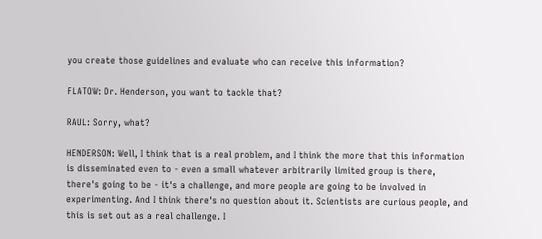you create those guidelines and evaluate who can receive this information?

FLATOW: Dr. Henderson, you want to tackle that?

RAUL: Sorry, what?

HENDERSON: Well, I think that is a real problem, and I think the more that this information is disseminated even to - even a small whatever arbitrarily limited group is there, there's going to be - it's a challenge, and more people are going to be involved in experimenting. And I think there's no question about it. Scientists are curious people, and this is set out as a real challenge. I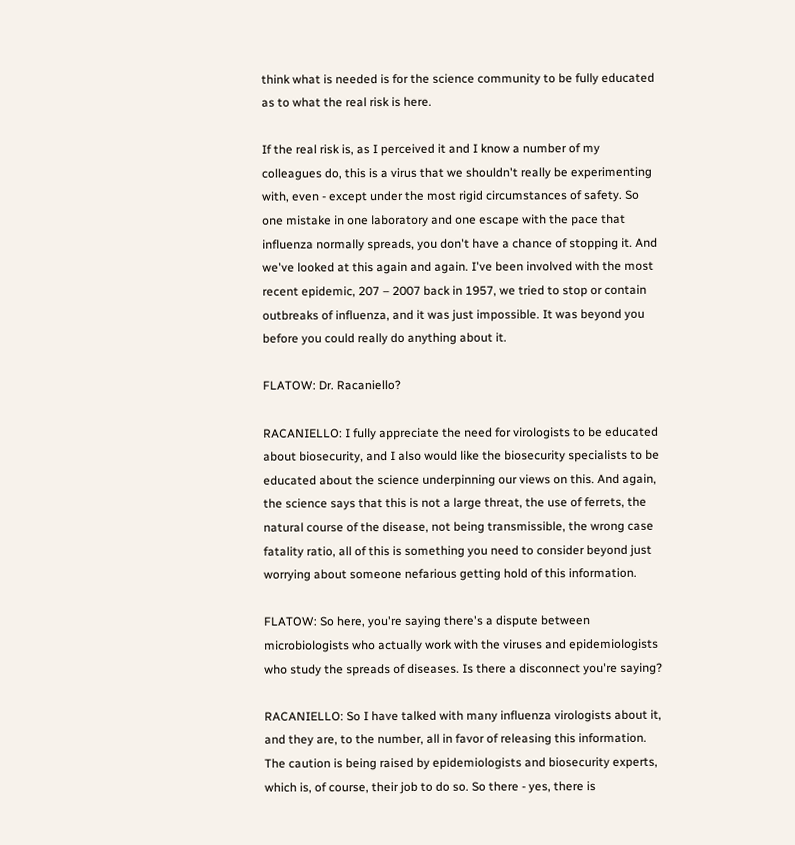think what is needed is for the science community to be fully educated as to what the real risk is here.

If the real risk is, as I perceived it and I know a number of my colleagues do, this is a virus that we shouldn't really be experimenting with, even - except under the most rigid circumstances of safety. So one mistake in one laboratory and one escape with the pace that influenza normally spreads, you don't have a chance of stopping it. And we've looked at this again and again. I've been involved with the most recent epidemic, 207 – 2007 back in 1957, we tried to stop or contain outbreaks of influenza, and it was just impossible. It was beyond you before you could really do anything about it.

FLATOW: Dr. Racaniello?

RACANIELLO: I fully appreciate the need for virologists to be educated about biosecurity, and I also would like the biosecurity specialists to be educated about the science underpinning our views on this. And again, the science says that this is not a large threat, the use of ferrets, the natural course of the disease, not being transmissible, the wrong case fatality ratio, all of this is something you need to consider beyond just worrying about someone nefarious getting hold of this information.

FLATOW: So here, you're saying there's a dispute between microbiologists who actually work with the viruses and epidemiologists who study the spreads of diseases. Is there a disconnect you're saying?

RACANIELLO: So I have talked with many influenza virologists about it, and they are, to the number, all in favor of releasing this information. The caution is being raised by epidemiologists and biosecurity experts, which is, of course, their job to do so. So there - yes, there is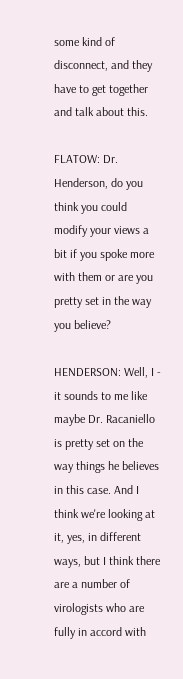some kind of disconnect, and they have to get together and talk about this.

FLATOW: Dr. Henderson, do you think you could modify your views a bit if you spoke more with them or are you pretty set in the way you believe?

HENDERSON: Well, I - it sounds to me like maybe Dr. Racaniello is pretty set on the way things he believes in this case. And I think we're looking at it, yes, in different ways, but I think there are a number of virologists who are fully in accord with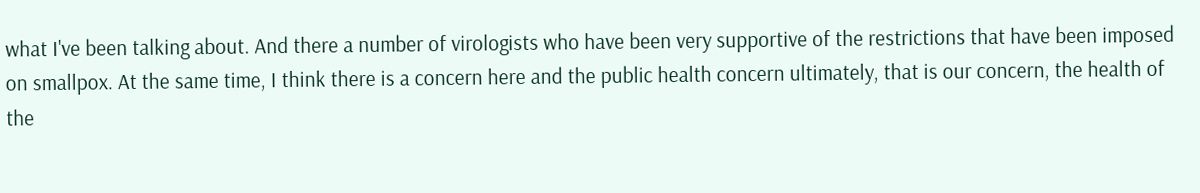what I've been talking about. And there a number of virologists who have been very supportive of the restrictions that have been imposed on smallpox. At the same time, I think there is a concern here and the public health concern ultimately, that is our concern, the health of the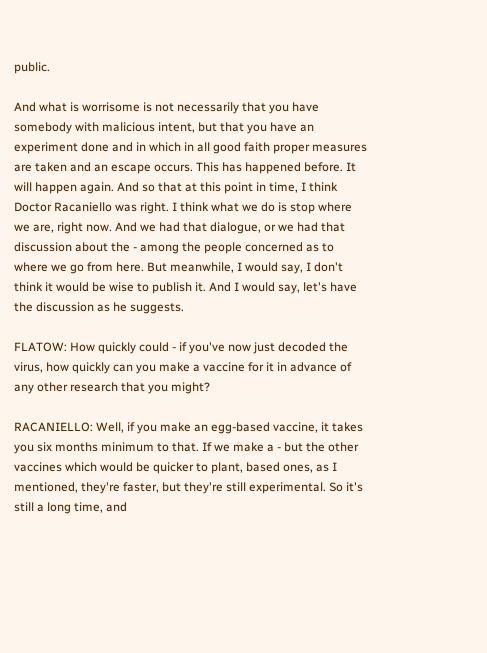public.

And what is worrisome is not necessarily that you have somebody with malicious intent, but that you have an experiment done and in which in all good faith proper measures are taken and an escape occurs. This has happened before. It will happen again. And so that at this point in time, I think Doctor Racaniello was right. I think what we do is stop where we are, right now. And we had that dialogue, or we had that discussion about the - among the people concerned as to where we go from here. But meanwhile, I would say, I don't think it would be wise to publish it. And I would say, let's have the discussion as he suggests.

FLATOW: How quickly could - if you've now just decoded the virus, how quickly can you make a vaccine for it in advance of any other research that you might?

RACANIELLO: Well, if you make an egg-based vaccine, it takes you six months minimum to that. If we make a - but the other vaccines which would be quicker to plant, based ones, as I mentioned, they're faster, but they're still experimental. So it's still a long time, and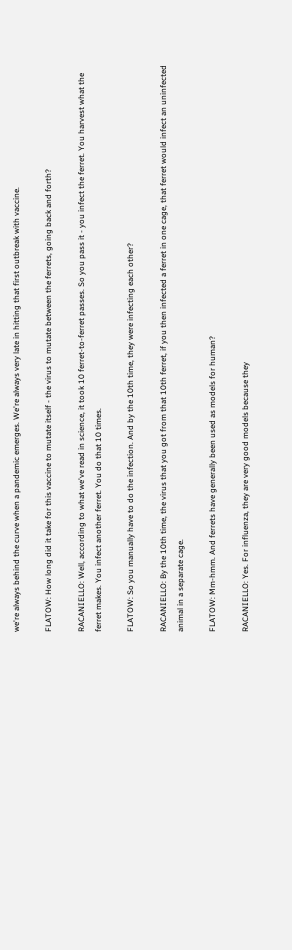we're always behind the curve when a pandemic emerges. We're always very late in hitting that first outbreak with vaccine.

FLATOW: How long did it take for this vaccine to mutate itself - the virus to mutate between the ferrets, going back and forth?

RACANIELLO: Well, according to what we've read in science, it took 10 ferret-to-ferret passes. So you pass it - you infect the ferret. You harvest what the ferret makes. You infect another ferret. You do that 10 times.

FLATOW: So you manually have to do the infection. And by the 10th time, they were infecting each other?

RACANIELLO: By the 10th time, the virus that you got from that 10th ferret, if you then infected a ferret in one cage, that ferret would infect an uninfected animal in a separate cage.

FLATOW: Mm-hmm. And ferrets have generally been used as models for human?

RACANIELLO: Yes. For influenza, they are very good models because they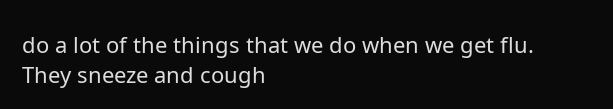do a lot of the things that we do when we get flu. They sneeze and cough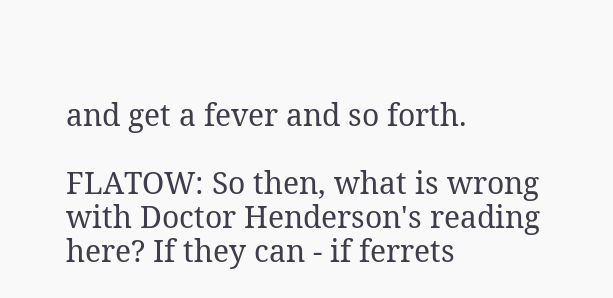and get a fever and so forth.

FLATOW: So then, what is wrong with Doctor Henderson's reading here? If they can - if ferrets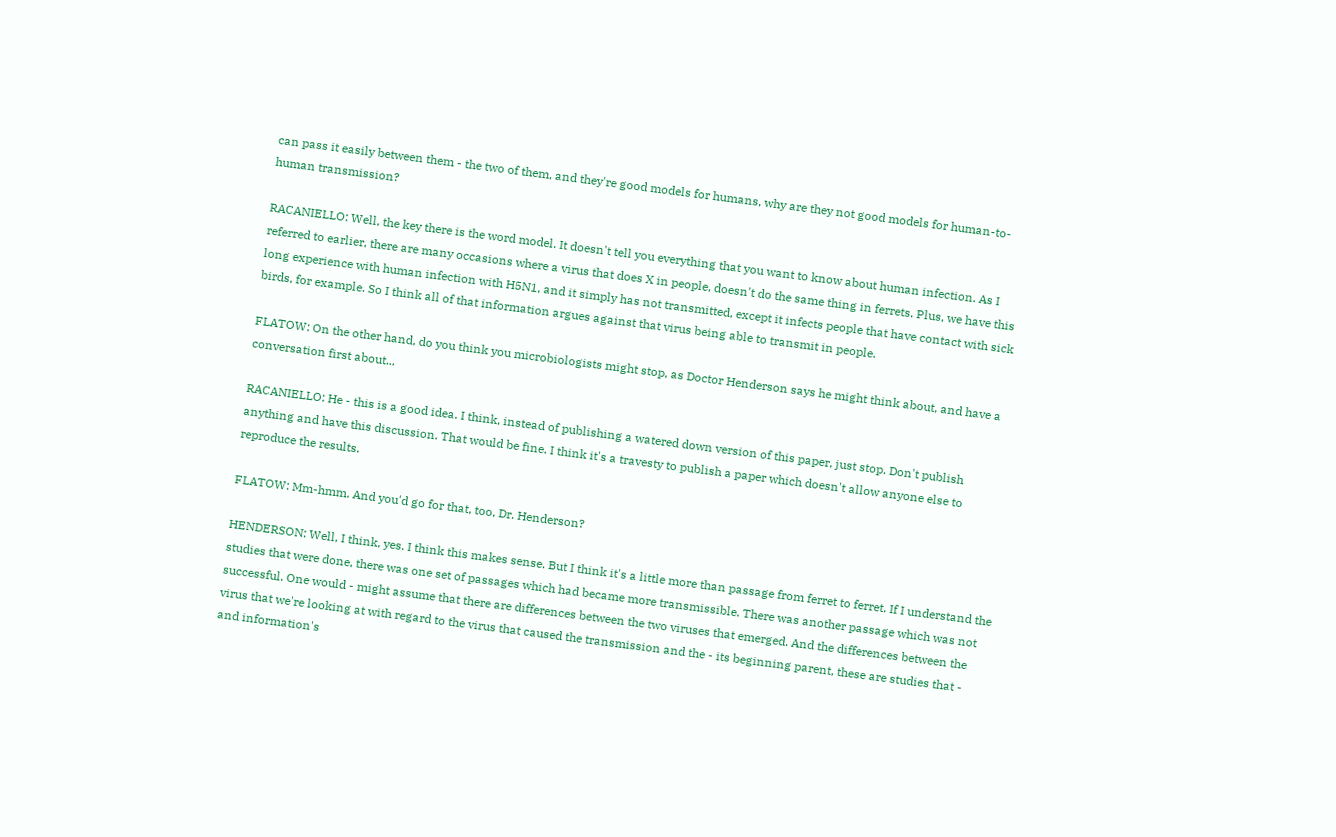can pass it easily between them - the two of them, and they're good models for humans, why are they not good models for human-to-human transmission?

RACANIELLO: Well, the key there is the word model. It doesn't tell you everything that you want to know about human infection. As I referred to earlier, there are many occasions where a virus that does X in people, doesn't do the same thing in ferrets. Plus, we have this long experience with human infection with H5N1, and it simply has not transmitted, except it infects people that have contact with sick birds, for example. So I think all of that information argues against that virus being able to transmit in people.

FLATOW: On the other hand, do you think you microbiologists might stop, as Doctor Henderson says he might think about, and have a conversation first about...

RACANIELLO: He - this is a good idea. I think, instead of publishing a watered down version of this paper, just stop. Don't publish anything and have this discussion. That would be fine. I think it's a travesty to publish a paper which doesn't allow anyone else to reproduce the results.

FLATOW: Mm-hmm. And you'd go for that, too, Dr. Henderson?

HENDERSON: Well, I think, yes. I think this makes sense. But I think it's a little more than passage from ferret to ferret. If I understand the studies that were done, there was one set of passages which had became more transmissible. There was another passage which was not successful. One would - might assume that there are differences between the two viruses that emerged. And the differences between the virus that we're looking at with regard to the virus that caused the transmission and the - its beginning parent, these are studies that - and information's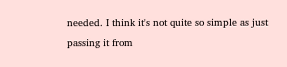needed. I think it's not quite so simple as just passing it from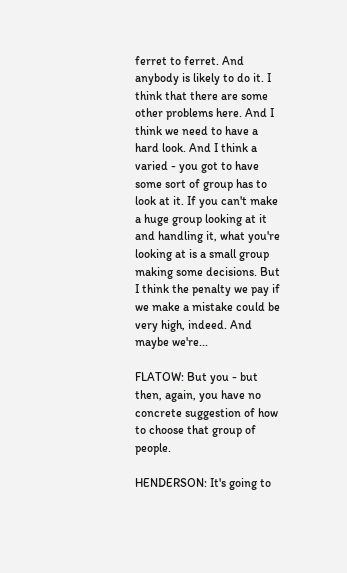ferret to ferret. And anybody is likely to do it. I think that there are some other problems here. And I think we need to have a hard look. And I think a varied - you got to have some sort of group has to look at it. If you can't make a huge group looking at it and handling it, what you're looking at is a small group making some decisions. But I think the penalty we pay if we make a mistake could be very high, indeed. And maybe we're...

FLATOW: But you - but then, again, you have no concrete suggestion of how to choose that group of people.

HENDERSON: It's going to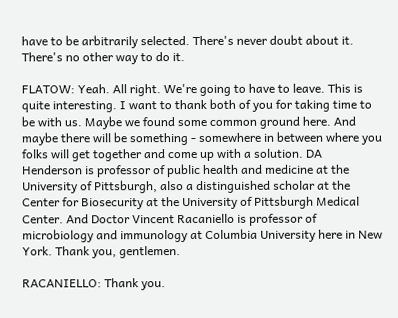have to be arbitrarily selected. There's never doubt about it. There's no other way to do it.

FLATOW: Yeah. All right. We're going to have to leave. This is quite interesting. I want to thank both of you for taking time to be with us. Maybe we found some common ground here. And maybe there will be something - somewhere in between where you folks will get together and come up with a solution. DA Henderson is professor of public health and medicine at the University of Pittsburgh, also a distinguished scholar at the Center for Biosecurity at the University of Pittsburgh Medical Center. And Doctor Vincent Racaniello is professor of microbiology and immunology at Columbia University here in New York. Thank you, gentlemen.

RACANIELLO: Thank you.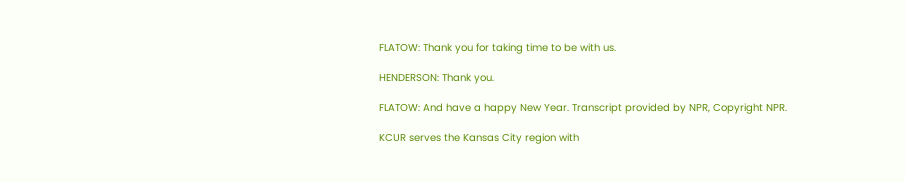FLATOW: Thank you for taking time to be with us.

HENDERSON: Thank you.

FLATOW: And have a happy New Year. Transcript provided by NPR, Copyright NPR.

KCUR serves the Kansas City region with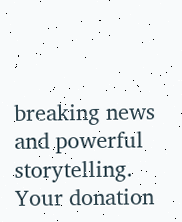breaking news and powerful storytelling.
Your donation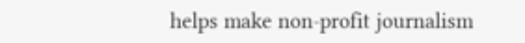helps make non-profit journalism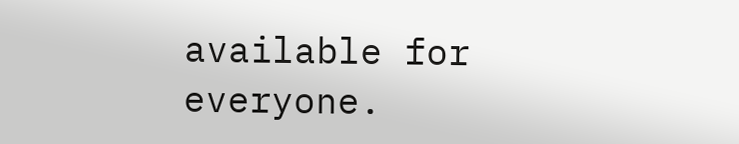available for everyone.